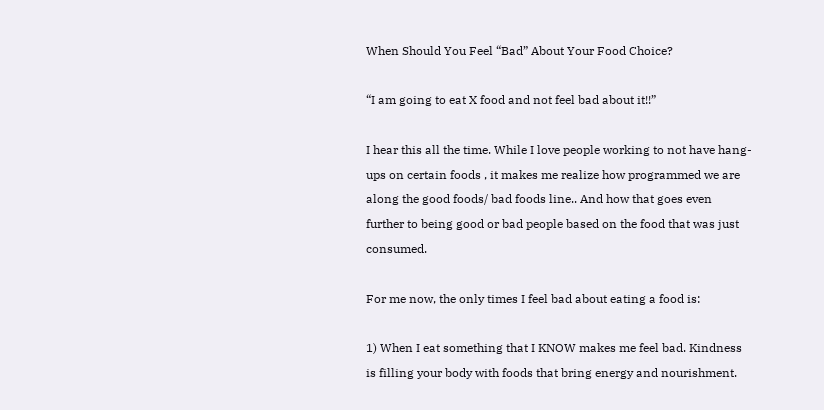When Should You Feel “Bad” About Your Food Choice?

“I am going to eat X food and not feel bad about it!!”

I hear this all the time. While I love people working to not have hang-ups on certain foods , it makes me realize how programmed we are along the good foods/ bad foods line.. And how that goes even further to being good or bad people based on the food that was just consumed.

For me now, the only times I feel bad about eating a food is:

1) When I eat something that I KNOW makes me feel bad. Kindness is filling your body with foods that bring energy and nourishment.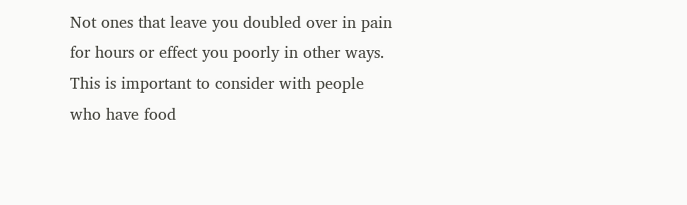Not ones that leave you doubled over in pain for hours or effect you poorly in other ways. This is important to consider with people who have food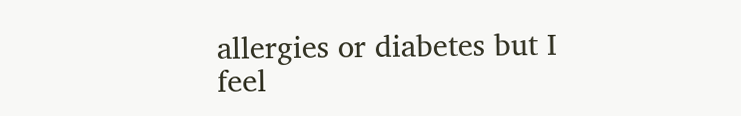allergies or diabetes but I feel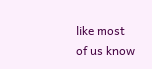like most of us know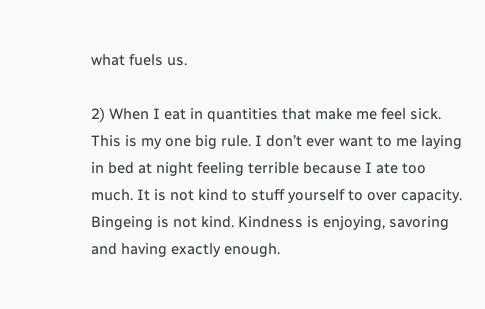what fuels us.

2) When I eat in quantities that make me feel sick. This is my one big rule. I don’t ever want to me laying in bed at night feeling terrible because I ate too much. It is not kind to stuff yourself to over capacity. Bingeing is not kind. Kindness is enjoying, savoring and having exactly enough.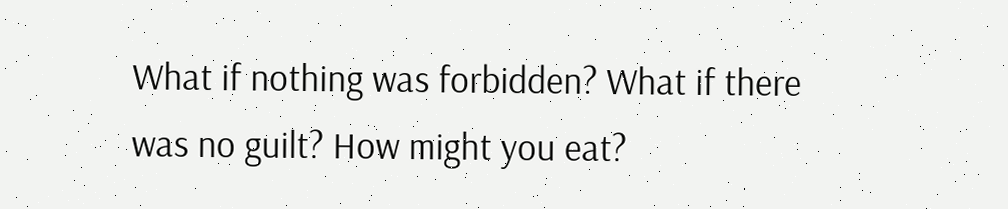What if nothing was forbidden? What if there was no guilt? How might you eat?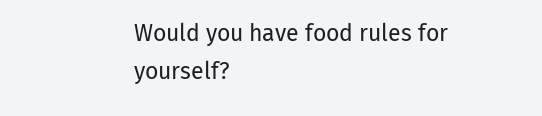Would you have food rules for yourself?